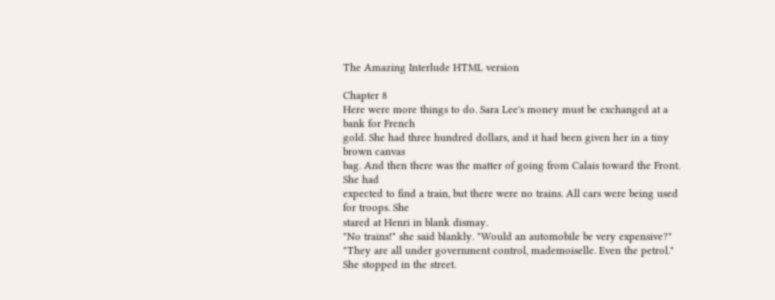The Amazing Interlude HTML version

Chapter 8
Here were more things to do. Sara Lee's money must be exchanged at a bank for French
gold. She had three hundred dollars, and it had been given her in a tiny brown canvas
bag. And then there was the matter of going from Calais toward the Front. She had
expected to find a train, but there were no trains. All cars were being used for troops. She
stared at Henri in blank dismay.
"No trains!" she said blankly. "Would an automobile be very expensive?"
"They are all under government control, mademoiselle. Even the petrol."
She stopped in the street.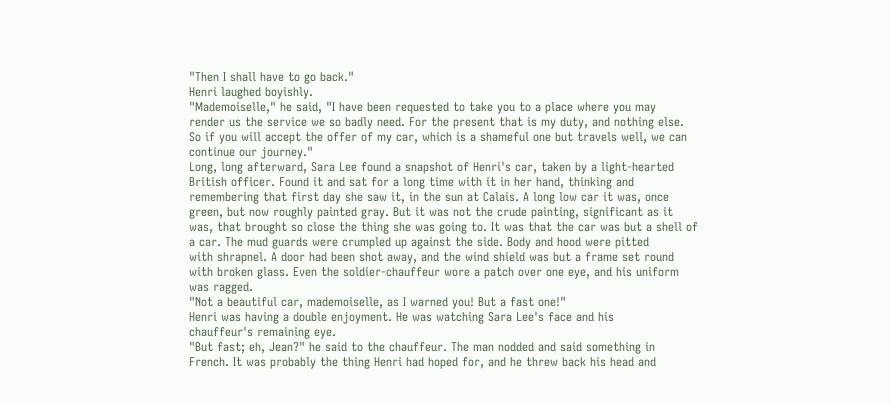"Then I shall have to go back."
Henri laughed boyishly.
"Mademoiselle," he said, "I have been requested to take you to a place where you may
render us the service we so badly need. For the present that is my duty, and nothing else.
So if you will accept the offer of my car, which is a shameful one but travels well, we can
continue our journey."
Long, long afterward, Sara Lee found a snapshot of Henri's car, taken by a light-hearted
British officer. Found it and sat for a long time with it in her hand, thinking and
remembering that first day she saw it, in the sun at Calais. A long low car it was, once
green, but now roughly painted gray. But it was not the crude painting, significant as it
was, that brought so close the thing she was going to. It was that the car was but a shell of
a car. The mud guards were crumpled up against the side. Body and hood were pitted
with shrapnel. A door had been shot away, and the wind shield was but a frame set round
with broken glass. Even the soldier-chauffeur wore a patch over one eye, and his uniform
was ragged.
"Not a beautiful car, mademoiselle, as I warned you! But a fast one!"
Henri was having a double enjoyment. He was watching Sara Lee's face and his
chauffeur's remaining eye.
"But fast; eh, Jean?" he said to the chauffeur. The man nodded and said something in
French. It was probably the thing Henri had hoped for, and he threw back his head and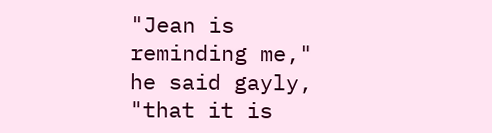"Jean is reminding me," he said gayly, "that it is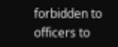forbidden to officers to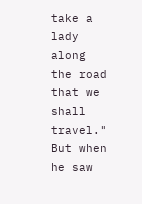take a lady along
the road that we shall travel." But when he saw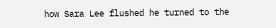how Sara Lee flushed he turned to the